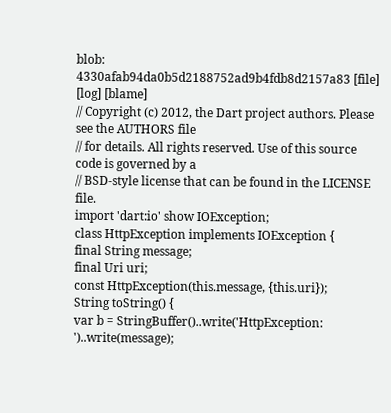blob: 4330afab94da0b5d2188752ad9b4fdb8d2157a83 [file] [log] [blame]
// Copyright (c) 2012, the Dart project authors. Please see the AUTHORS file
// for details. All rights reserved. Use of this source code is governed by a
// BSD-style license that can be found in the LICENSE file.
import 'dart:io' show IOException;
class HttpException implements IOException {
final String message;
final Uri uri;
const HttpException(this.message, {this.uri});
String toString() {
var b = StringBuffer()..write('HttpException: ')..write(message);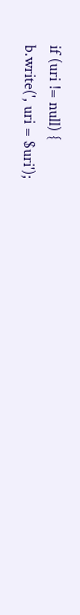if (uri != null) {
b.write(', uri = $uri');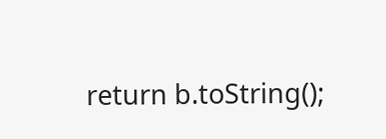return b.toString();